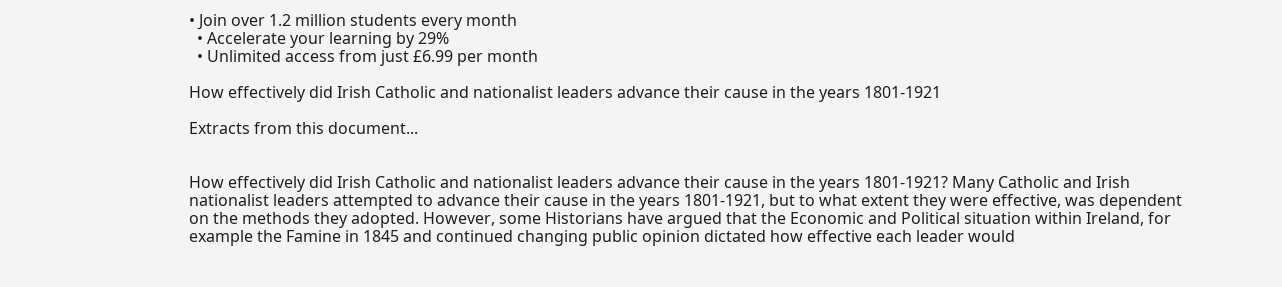• Join over 1.2 million students every month
  • Accelerate your learning by 29%
  • Unlimited access from just £6.99 per month

How effectively did Irish Catholic and nationalist leaders advance their cause in the years 1801-1921

Extracts from this document...


How effectively did Irish Catholic and nationalist leaders advance their cause in the years 1801-1921? Many Catholic and Irish nationalist leaders attempted to advance their cause in the years 1801-1921, but to what extent they were effective, was dependent on the methods they adopted. However, some Historians have argued that the Economic and Political situation within Ireland, for example the Famine in 1845 and continued changing public opinion dictated how effective each leader would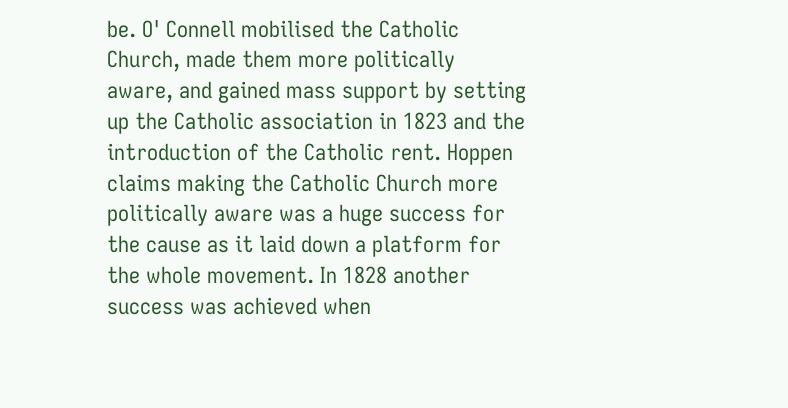be. O' Connell mobilised the Catholic Church, made them more politically aware, and gained mass support by setting up the Catholic association in 1823 and the introduction of the Catholic rent. Hoppen claims making the Catholic Church more politically aware was a huge success for the cause as it laid down a platform for the whole movement. In 1828 another success was achieved when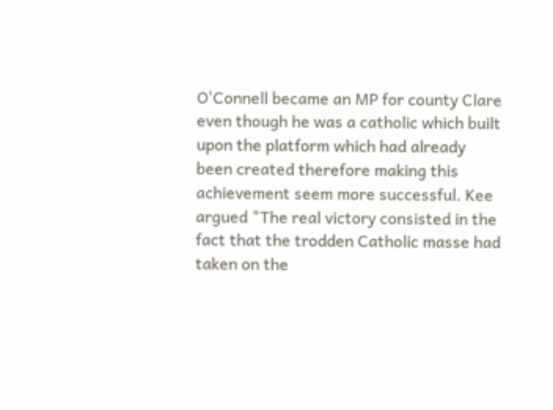O'Connell became an MP for county Clare even though he was a catholic which built upon the platform which had already been created therefore making this achievement seem more successful. Kee argued "The real victory consisted in the fact that the trodden Catholic masse had taken on the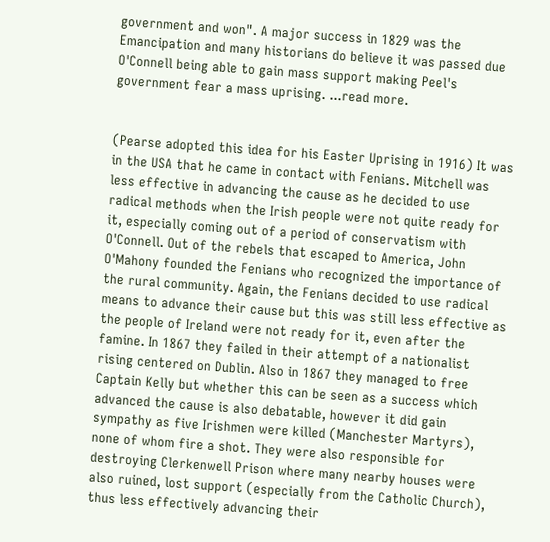government and won". A major success in 1829 was the Emancipation and many historians do believe it was passed due O'Connell being able to gain mass support making Peel's government fear a mass uprising. ...read more.


(Pearse adopted this idea for his Easter Uprising in 1916) It was in the USA that he came in contact with Fenians. Mitchell was less effective in advancing the cause as he decided to use radical methods when the Irish people were not quite ready for it, especially coming out of a period of conservatism with O'Connell. Out of the rebels that escaped to America, John O'Mahony founded the Fenians who recognized the importance of the rural community. Again, the Fenians decided to use radical means to advance their cause but this was still less effective as the people of Ireland were not ready for it, even after the famine. In 1867 they failed in their attempt of a nationalist rising centered on Dublin. Also in 1867 they managed to free Captain Kelly but whether this can be seen as a success which advanced the cause is also debatable, however it did gain sympathy as five Irishmen were killed (Manchester Martyrs), none of whom fire a shot. They were also responsible for destroying Clerkenwell Prison where many nearby houses were also ruined, lost support (especially from the Catholic Church), thus less effectively advancing their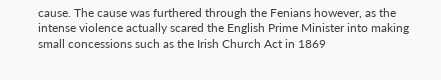cause. The cause was furthered through the Fenians however, as the intense violence actually scared the English Prime Minister into making small concessions such as the Irish Church Act in 1869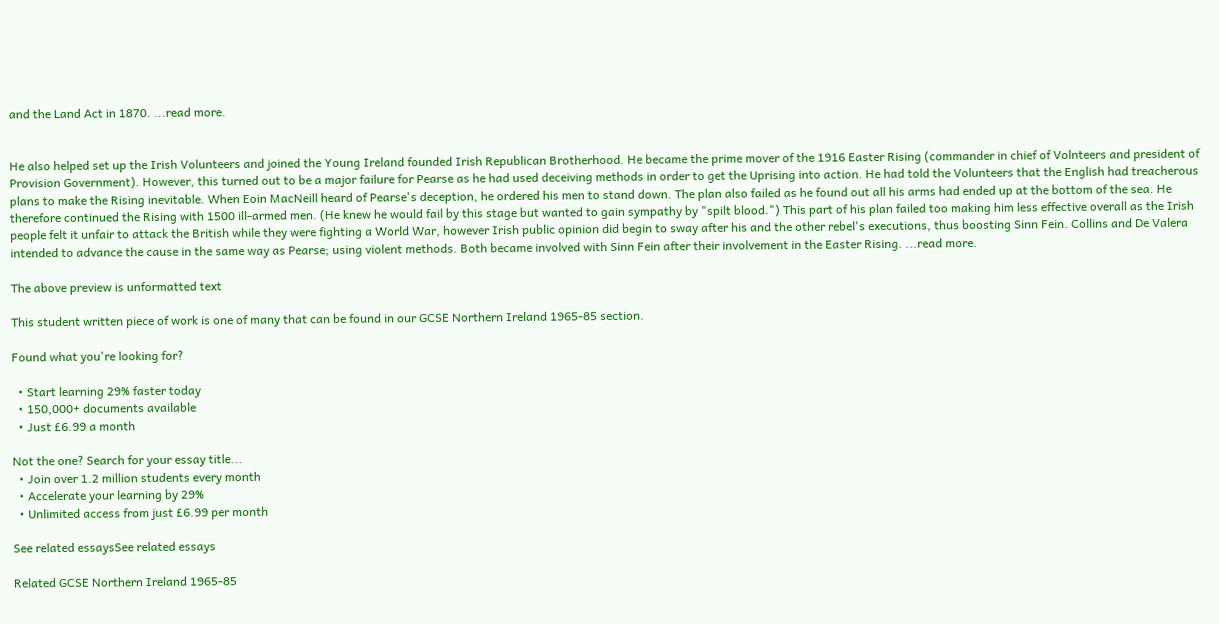and the Land Act in 1870. ...read more.


He also helped set up the Irish Volunteers and joined the Young Ireland founded Irish Republican Brotherhood. He became the prime mover of the 1916 Easter Rising (commander in chief of Volnteers and president of Provision Government). However, this turned out to be a major failure for Pearse as he had used deceiving methods in order to get the Uprising into action. He had told the Volunteers that the English had treacherous plans to make the Rising inevitable. When Eoin MacNeill heard of Pearse's deception, he ordered his men to stand down. The plan also failed as he found out all his arms had ended up at the bottom of the sea. He therefore continued the Rising with 1500 ill-armed men. (He knew he would fail by this stage but wanted to gain sympathy by "spilt blood.") This part of his plan failed too making him less effective overall as the Irish people felt it unfair to attack the British while they were fighting a World War, however Irish public opinion did begin to sway after his and the other rebel's executions, thus boosting Sinn Fein. Collins and De Valera intended to advance the cause in the same way as Pearse; using violent methods. Both became involved with Sinn Fein after their involvement in the Easter Rising. ...read more.

The above preview is unformatted text

This student written piece of work is one of many that can be found in our GCSE Northern Ireland 1965-85 section.

Found what you're looking for?

  • Start learning 29% faster today
  • 150,000+ documents available
  • Just £6.99 a month

Not the one? Search for your essay title...
  • Join over 1.2 million students every month
  • Accelerate your learning by 29%
  • Unlimited access from just £6.99 per month

See related essaysSee related essays

Related GCSE Northern Ireland 1965-85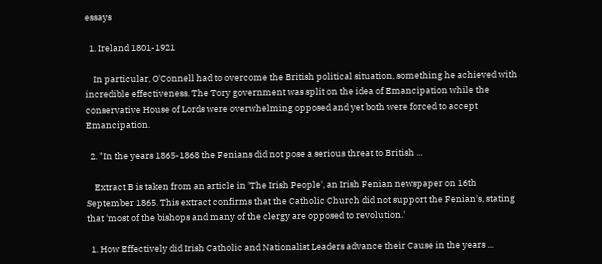essays

  1. Ireland 1801-1921

    In particular, O'Connell had to overcome the British political situation, something he achieved with incredible effectiveness. The Tory government was split on the idea of Emancipation while the conservative House of Lords were overwhelming opposed and yet both were forced to accept Emancipation.

  2. "In the years 1865-1868 the Fenians did not pose a serious threat to British ...

    Extract B is taken from an article in 'The Irish People', an Irish Fenian newspaper on 16th September 1865. This extract confirms that the Catholic Church did not support the Fenian's, stating that 'most of the bishops and many of the clergy are opposed to revolution.'

  1. How Effectively did Irish Catholic and Nationalist Leaders advance their Cause in the years ...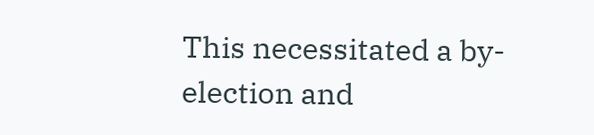This necessitated a by-election and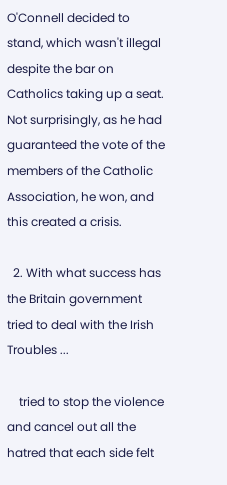O'Connell decided to stand, which wasn't illegal despite the bar on Catholics taking up a seat. Not surprisingly, as he had guaranteed the vote of the members of the Catholic Association, he won, and this created a crisis.

  2. With what success has the Britain government tried to deal with the Irish Troubles ...

    tried to stop the violence and cancel out all the hatred that each side felt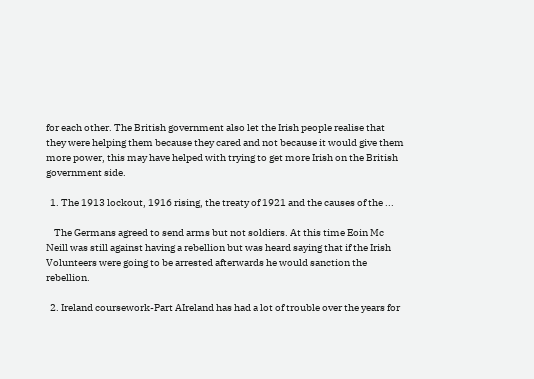for each other. The British government also let the Irish people realise that they were helping them because they cared and not because it would give them more power, this may have helped with trying to get more Irish on the British government side.

  1. The 1913 lockout, 1916 rising, the treaty of 1921 and the causes of the ...

    The Germans agreed to send arms but not soldiers. At this time Eoin Mc Neill was still against having a rebellion but was heard saying that if the Irish Volunteers were going to be arrested afterwards he would sanction the rebellion.

  2. Ireland coursework-Part AIreland has had a lot of trouble over the years for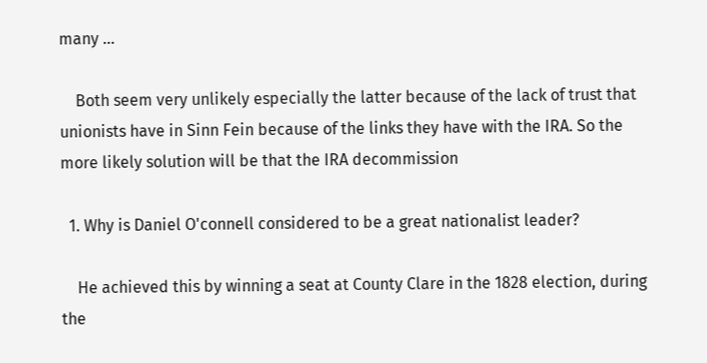many ...

    Both seem very unlikely especially the latter because of the lack of trust that unionists have in Sinn Fein because of the links they have with the IRA. So the more likely solution will be that the IRA decommission

  1. Why is Daniel O'connell considered to be a great nationalist leader?

    He achieved this by winning a seat at County Clare in the 1828 election, during the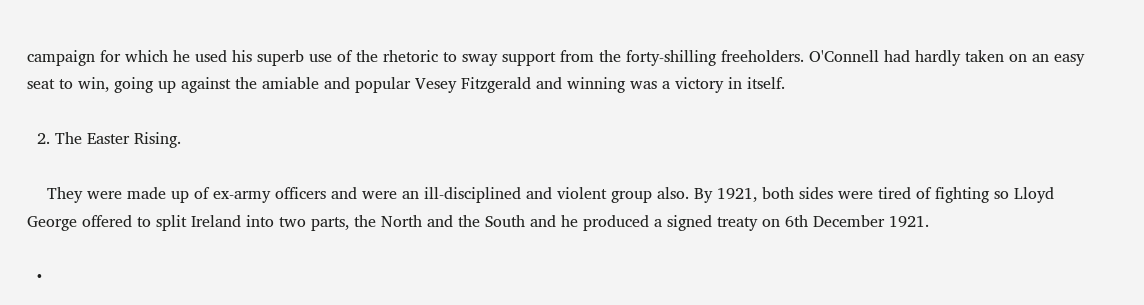campaign for which he used his superb use of the rhetoric to sway support from the forty-shilling freeholders. O'Connell had hardly taken on an easy seat to win, going up against the amiable and popular Vesey Fitzgerald and winning was a victory in itself.

  2. The Easter Rising.

    They were made up of ex-army officers and were an ill-disciplined and violent group also. By 1921, both sides were tired of fighting so Lloyd George offered to split Ireland into two parts, the North and the South and he produced a signed treaty on 6th December 1921.

  •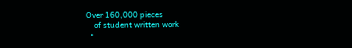Over 160,000 pieces
    of student written work
  •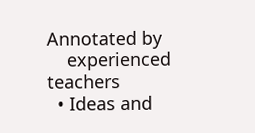Annotated by
    experienced teachers
  • Ideas and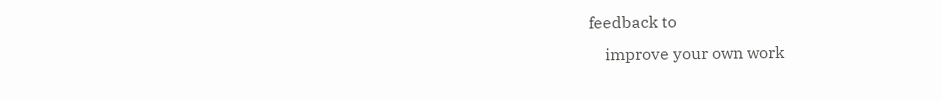feedback to
    improve your own work